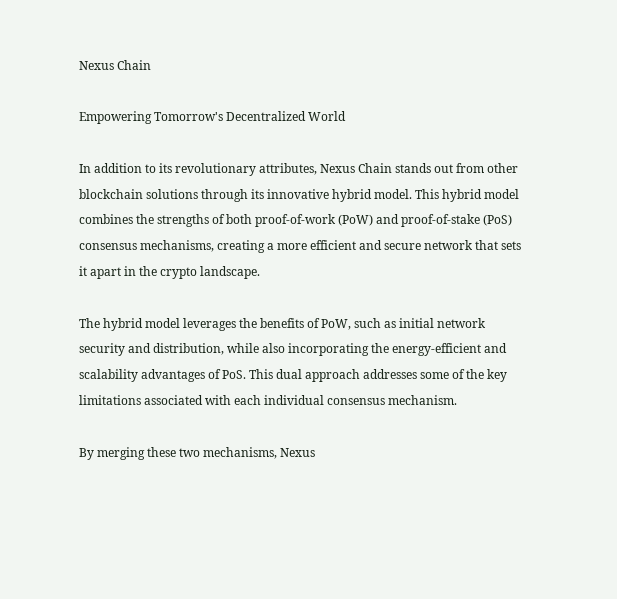Nexus Chain

Empowering Tomorrow's Decentralized World

In addition to its revolutionary attributes, Nexus Chain stands out from other blockchain solutions through its innovative hybrid model. This hybrid model combines the strengths of both proof-of-work (PoW) and proof-of-stake (PoS) consensus mechanisms, creating a more efficient and secure network that sets it apart in the crypto landscape.

The hybrid model leverages the benefits of PoW, such as initial network security and distribution, while also incorporating the energy-efficient and scalability advantages of PoS. This dual approach addresses some of the key limitations associated with each individual consensus mechanism.

By merging these two mechanisms, Nexus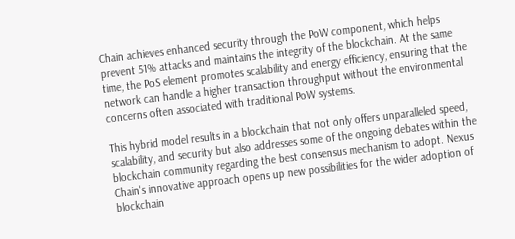Chain achieves enhanced security through the PoW component, which helps prevent 51% attacks and maintains the integrity of the blockchain. At the same time, the PoS element promotes scalability and energy efficiency, ensuring that the network can handle a higher transaction throughput without the environmental concerns often associated with traditional PoW systems.

This hybrid model results in a blockchain that not only offers unparalleled speed, scalability, and security but also addresses some of the ongoing debates within the blockchain community regarding the best consensus mechanism to adopt. Nexus Chain's innovative approach opens up new possibilities for the wider adoption of blockchain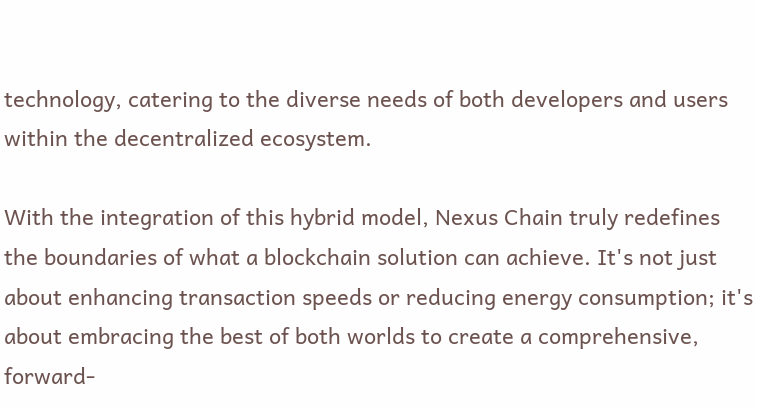technology, catering to the diverse needs of both developers and users within the decentralized ecosystem.

With the integration of this hybrid model, Nexus Chain truly redefines the boundaries of what a blockchain solution can achieve. It's not just about enhancing transaction speeds or reducing energy consumption; it's about embracing the best of both worlds to create a comprehensive, forward-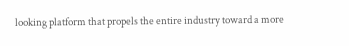looking platform that propels the entire industry toward a more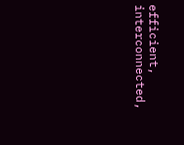efficient, interconnected,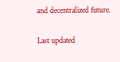and decentralized future.

Last updated